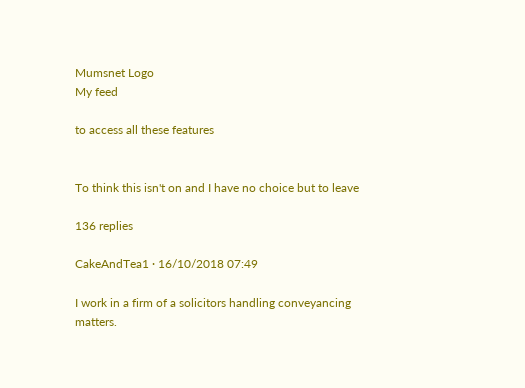Mumsnet Logo
My feed

to access all these features


To think this isn't on and I have no choice but to leave

136 replies

CakeAndTea1 · 16/10/2018 07:49

I work in a firm of a solicitors handling conveyancing matters.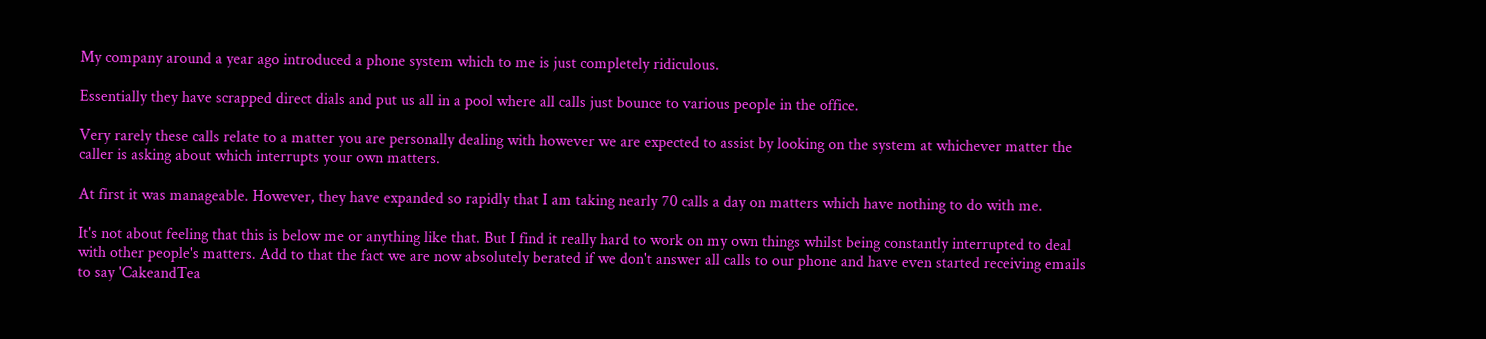My company around a year ago introduced a phone system which to me is just completely ridiculous.

Essentially they have scrapped direct dials and put us all in a pool where all calls just bounce to various people in the office.

Very rarely these calls relate to a matter you are personally dealing with however we are expected to assist by looking on the system at whichever matter the caller is asking about which interrupts your own matters.

At first it was manageable. However, they have expanded so rapidly that I am taking nearly 70 calls a day on matters which have nothing to do with me.

It's not about feeling that this is below me or anything like that. But I find it really hard to work on my own things whilst being constantly interrupted to deal with other people's matters. Add to that the fact we are now absolutely berated if we don't answer all calls to our phone and have even started receiving emails to say 'CakeandTea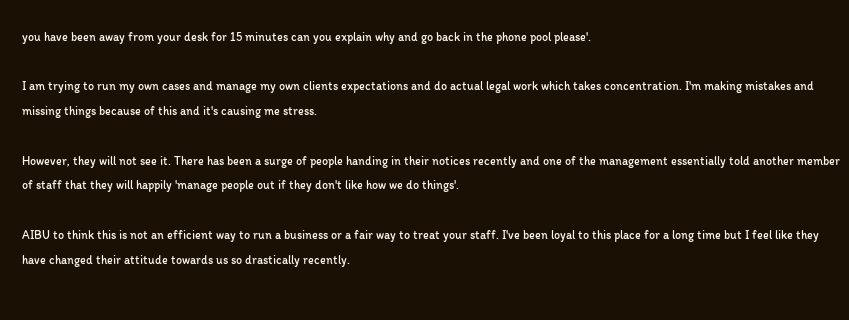you have been away from your desk for 15 minutes can you explain why and go back in the phone pool please'.

I am trying to run my own cases and manage my own clients expectations and do actual legal work which takes concentration. I'm making mistakes and missing things because of this and it's causing me stress.

However, they will not see it. There has been a surge of people handing in their notices recently and one of the management essentially told another member of staff that they will happily 'manage people out if they don't like how we do things'.

AIBU to think this is not an efficient way to run a business or a fair way to treat your staff. I've been loyal to this place for a long time but I feel like they have changed their attitude towards us so drastically recently.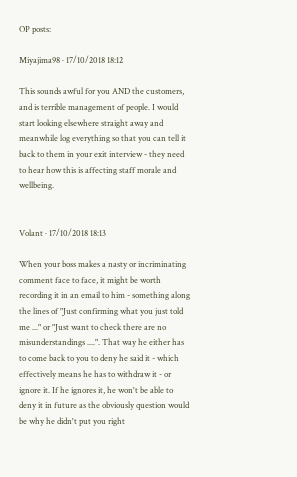OP posts:

Miyajima98 · 17/10/2018 18:12

This sounds awful for you AND the customers, and is terrible management of people. I would start looking elsewhere straight away and meanwhile log everything so that you can tell it back to them in your exit interview - they need to hear how this is affecting staff morale and wellbeing.


Volant · 17/10/2018 18:13

When your boss makes a nasty or incriminating comment face to face, it might be worth recording it in an email to him - something along the lines of "Just confirming what you just told me ..." or "Just want to check there are no misunderstandings ....". That way he either has to come back to you to deny he said it - which effectively means he has to withdraw it - or ignore it. If he ignores it, he won't be able to deny it in future as the obviously question would be why he didn't put you right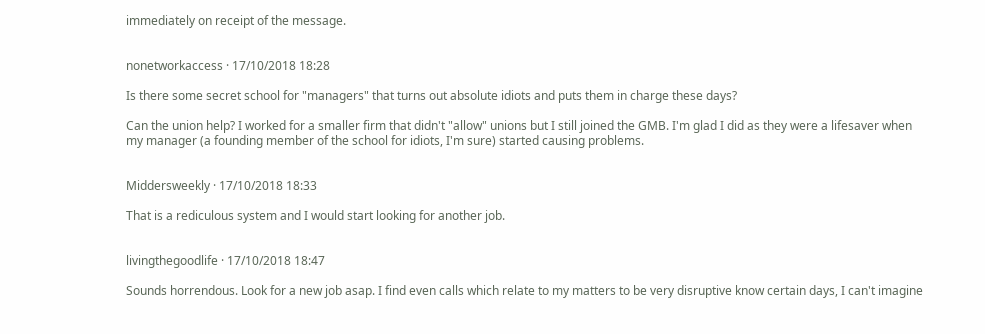immediately on receipt of the message.


nonetworkaccess · 17/10/2018 18:28

Is there some secret school for "managers" that turns out absolute idiots and puts them in charge these days?

Can the union help? I worked for a smaller firm that didn't "allow" unions but I still joined the GMB. I'm glad I did as they were a lifesaver when my manager (a founding member of the school for idiots, I'm sure) started causing problems.


Middersweekly · 17/10/2018 18:33

That is a rediculous system and I would start looking for another job.


livingthegoodlife · 17/10/2018 18:47

Sounds horrendous. Look for a new job asap. I find even calls which relate to my matters to be very disruptive know certain days, I can't imagine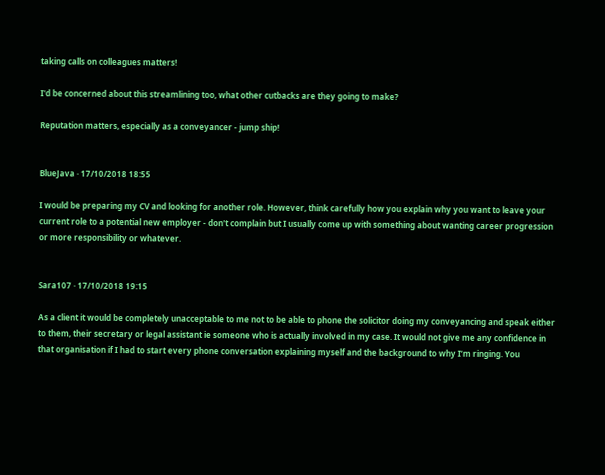taking calls on colleagues matters!

I'd be concerned about this streamlining too, what other cutbacks are they going to make?

Reputation matters, especially as a conveyancer - jump ship!


BlueJava · 17/10/2018 18:55

I would be preparing my CV and looking for another role. However, think carefully how you explain why you want to leave your current role to a potential new employer - don't complain but I usually come up with something about wanting career progression or more responsibility or whatever.


Sara107 · 17/10/2018 19:15

As a client it would be completely unacceptable to me not to be able to phone the solicitor doing my conveyancing and speak either to them, their secretary or legal assistant ie someone who is actually involved in my case. It would not give me any confidence in that organisation if I had to start every phone conversation explaining myself and the background to why I’m ringing. You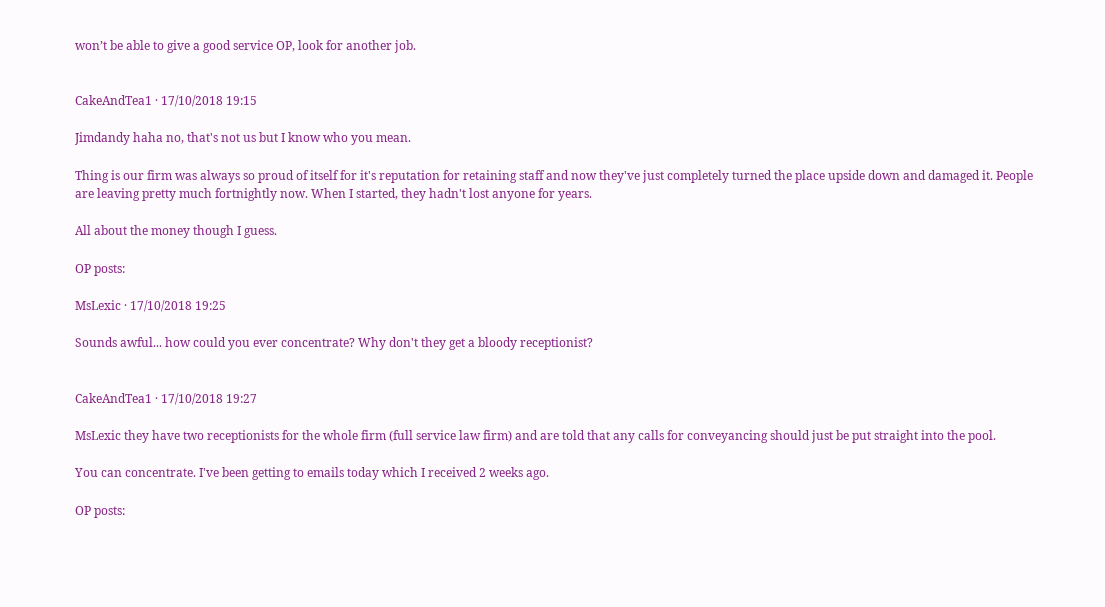won’t be able to give a good service OP, look for another job.


CakeAndTea1 · 17/10/2018 19:15

Jimdandy haha no, that's not us but I know who you mean.

Thing is our firm was always so proud of itself for it's reputation for retaining staff and now they've just completely turned the place upside down and damaged it. People are leaving pretty much fortnightly now. When I started, they hadn't lost anyone for years.

All about the money though I guess.

OP posts:

MsLexic · 17/10/2018 19:25

Sounds awful... how could you ever concentrate? Why don't they get a bloody receptionist?


CakeAndTea1 · 17/10/2018 19:27

MsLexic they have two receptionists for the whole firm (full service law firm) and are told that any calls for conveyancing should just be put straight into the pool.

You can concentrate. I've been getting to emails today which I received 2 weeks ago.

OP posts: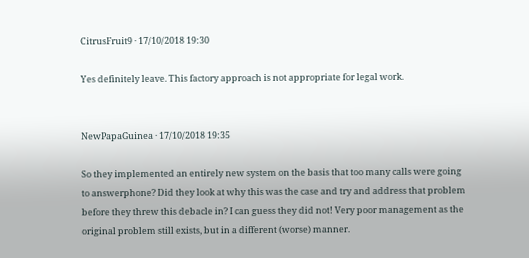CitrusFruit9 · 17/10/2018 19:30

Yes definitely leave. This factory approach is not appropriate for legal work.


NewPapaGuinea · 17/10/2018 19:35

So they implemented an entirely new system on the basis that too many calls were going to answerphone? Did they look at why this was the case and try and address that problem before they threw this debacle in? I can guess they did not! Very poor management as the original problem still exists, but in a different (worse) manner.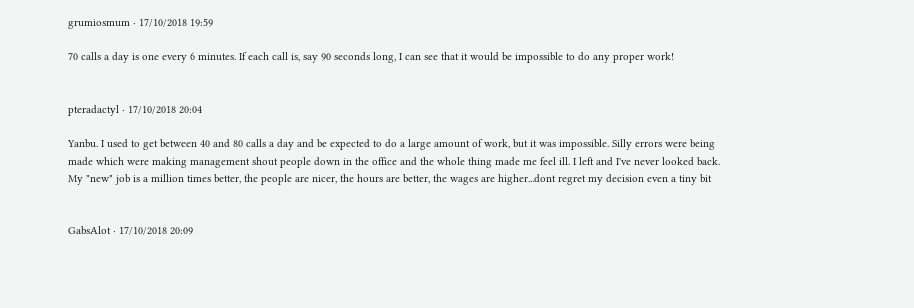grumiosmum · 17/10/2018 19:59

70 calls a day is one every 6 minutes. If each call is, say 90 seconds long, I can see that it would be impossible to do any proper work!


pteradactyl · 17/10/2018 20:04

Yanbu. I used to get between 40 and 80 calls a day and be expected to do a large amount of work, but it was impossible. Silly errors were being made which were making management shout people down in the office and the whole thing made me feel ill. I left and I've never looked back. My "new" job is a million times better, the people are nicer, the hours are better, the wages are higher...dont regret my decision even a tiny bit


GabsAlot · 17/10/2018 20:09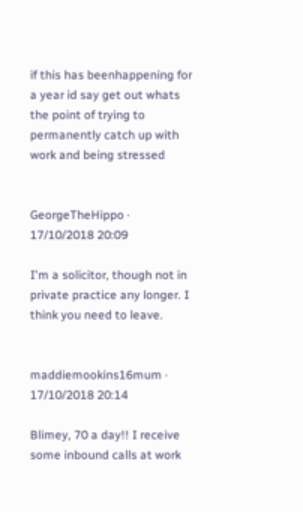if this has beenhappening for a year id say get out whats the point of trying to permanently catch up with work and being stressed


GeorgeTheHippo · 17/10/2018 20:09

I'm a solicitor, though not in private practice any longer. I think you need to leave.


maddiemookins16mum · 17/10/2018 20:14

Blimey, 70 a day!! I receive some inbound calls at work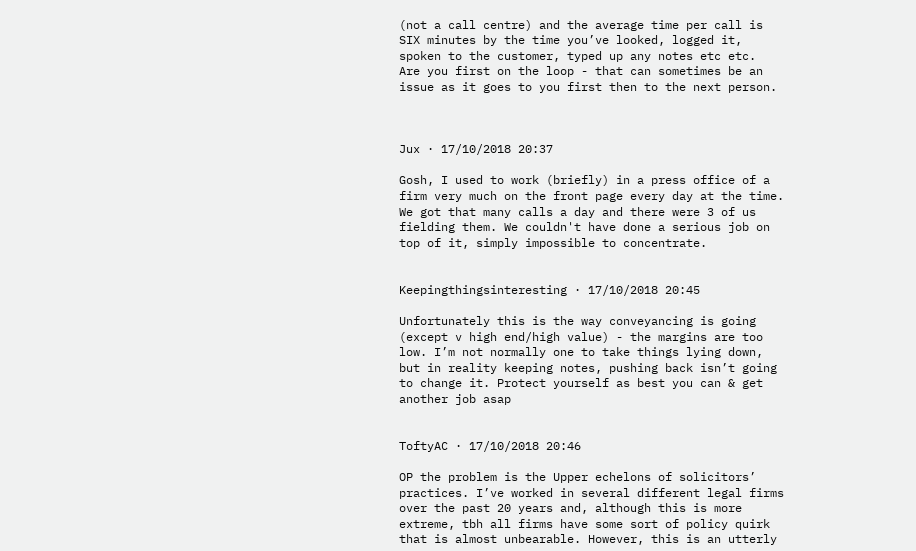(not a call centre) and the average time per call is SIX minutes by the time you’ve looked, logged it, spoken to the customer, typed up any notes etc etc.
Are you first on the loop - that can sometimes be an issue as it goes to you first then to the next person.



Jux · 17/10/2018 20:37

Gosh, I used to work (briefly) in a press office of a firm very much on the front page every day at the time. We got that many calls a day and there were 3 of us fielding them. We couldn't have done a serious job on top of it, simply impossible to concentrate.


Keepingthingsinteresting · 17/10/2018 20:45

Unfortunately this is the way conveyancing is going (except v high end/high value) - the margins are too low. I’m not normally one to take things lying down, but in reality keeping notes, pushing back isn’t going to change it. Protect yourself as best you can & get another job asap


ToftyAC · 17/10/2018 20:46

OP the problem is the Upper echelons of solicitors’ practices. I’ve worked in several different legal firms over the past 20 years and, although this is more extreme, tbh all firms have some sort of policy quirk that is almost unbearable. However, this is an utterly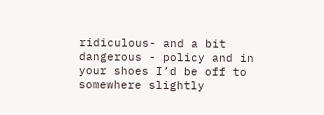ridiculous- and a bit dangerous - policy and in your shoes I’d be off to somewhere slightly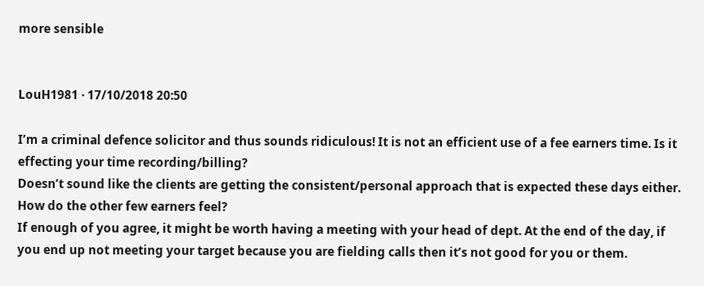more sensible


LouH1981 · 17/10/2018 20:50

I’m a criminal defence solicitor and thus sounds ridiculous! It is not an efficient use of a fee earners time. Is it effecting your time recording/billing?
Doesn’t sound like the clients are getting the consistent/personal approach that is expected these days either.
How do the other few earners feel?
If enough of you agree, it might be worth having a meeting with your head of dept. At the end of the day, if you end up not meeting your target because you are fielding calls then it’s not good for you or them.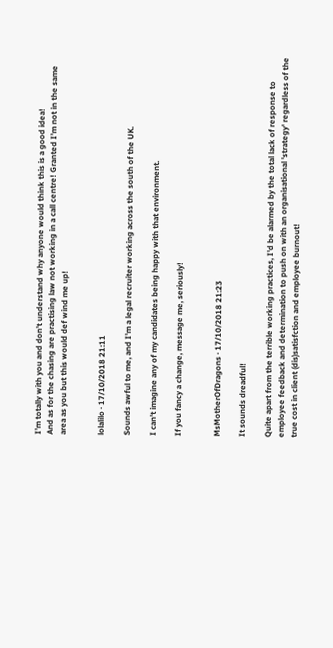I’m totally with you and don’t understand why anyone would think this is a good idea!
And as for the chasing are practising law not working in a call centre! Granted I’m not in the same area as you but this would def wind me up!


lolalilo · 17/10/2018 21:11

Sounds awful to me, and I'm a legal recruiter working across the south of the UK.

I can't imagine any of my candidates being happy with that environment.

If you fancy a change, message me, seriously!


MsMotherOfDragons · 17/10/2018 21:23

It sounds dreadful!

Quite apart from the terrible working practices, I'd be alarmed by the total lack of response to employee feedback and determination to push on with an organisational 'strategy' regardless of the true cost in client (dis)satisfction and employee burnout!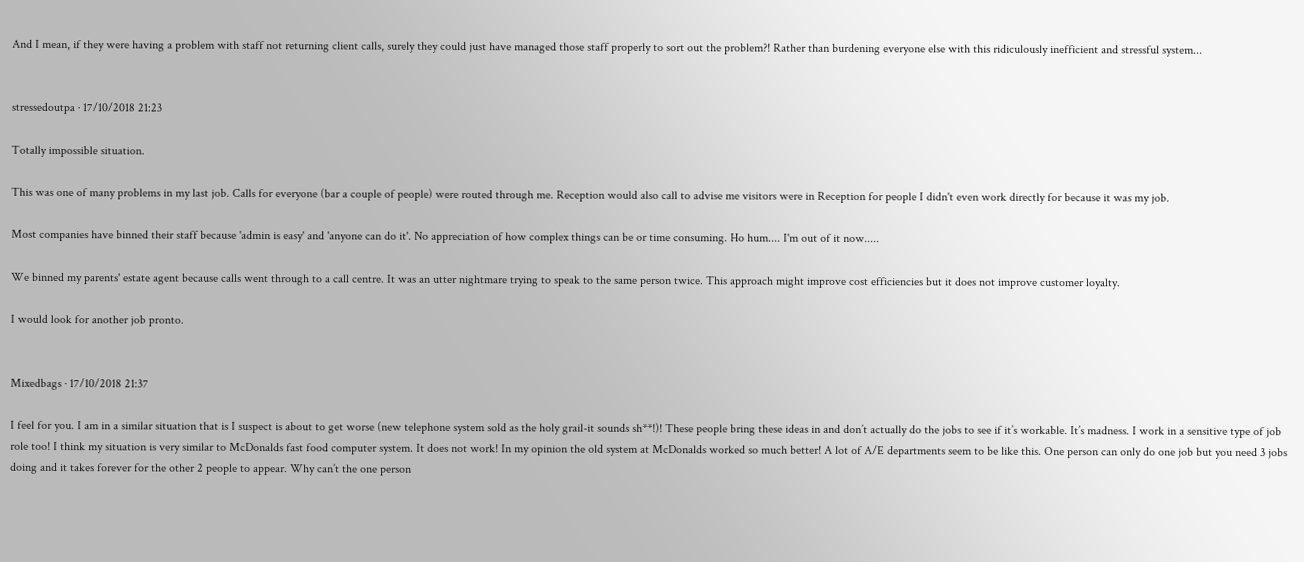And I mean, if they were having a problem with staff not returning client calls, surely they could just have managed those staff properly to sort out the problem?! Rather than burdening everyone else with this ridiculously inefficient and stressful system...


stressedoutpa · 17/10/2018 21:23

Totally impossible situation.

This was one of many problems in my last job. Calls for everyone (bar a couple of people) were routed through me. Reception would also call to advise me visitors were in Reception for people I didn't even work directly for because it was my job.

Most companies have binned their staff because 'admin is easy' and 'anyone can do it'. No appreciation of how complex things can be or time consuming. Ho hum.... I'm out of it now.....

We binned my parents' estate agent because calls went through to a call centre. It was an utter nightmare trying to speak to the same person twice. This approach might improve cost efficiencies but it does not improve customer loyalty.

I would look for another job pronto.


Mixedbags · 17/10/2018 21:37

I feel for you. I am in a similar situation that is I suspect is about to get worse (new telephone system sold as the holy grail-it sounds sh**!)! These people bring these ideas in and don’t actually do the jobs to see if it’s workable. It’s madness. I work in a sensitive type of job role too! I think my situation is very similar to McDonalds fast food computer system. It does not work! In my opinion the old system at McDonalds worked so much better! A lot of A/E departments seem to be like this. One person can only do one job but you need 3 jobs doing and it takes forever for the other 2 people to appear. Why can’t the one person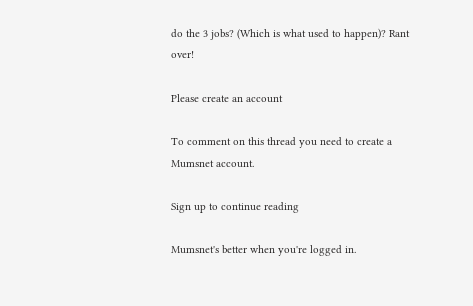do the 3 jobs? (Which is what used to happen)? Rant over!

Please create an account

To comment on this thread you need to create a Mumsnet account.

Sign up to continue reading

Mumsnet's better when you're logged in.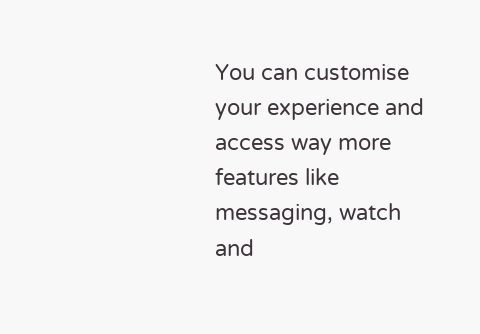You can customise your experience and access way more features like messaging, watch and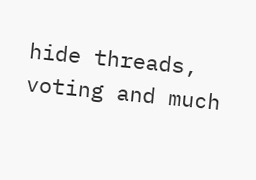hide threads, voting and much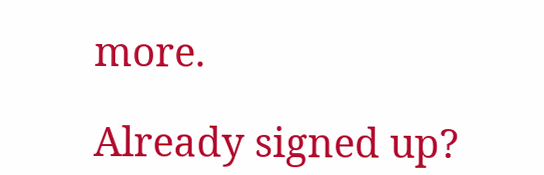more.

Already signed up?